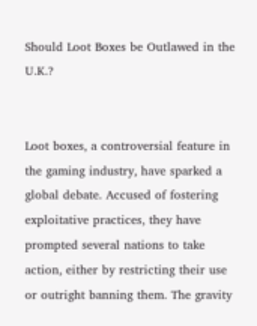Should Loot Boxes be Outlawed in the U.K.?


Loot boxes, a controversial feature in the gaming industry, have sparked a global debate. Accused of fostering exploitative practices, they have prompted several nations to take action, either by restricting their use or outright banning them. The gravity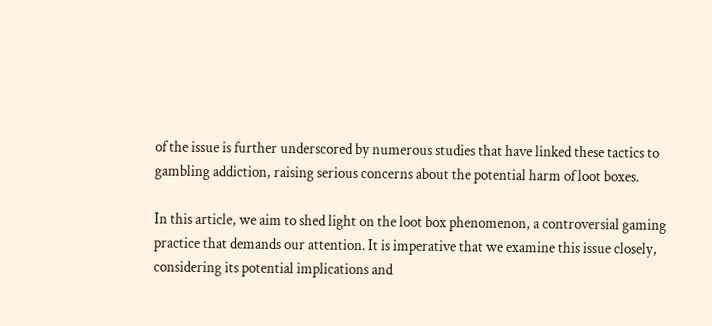of the issue is further underscored by numerous studies that have linked these tactics to gambling addiction, raising serious concerns about the potential harm of loot boxes.

In this article, we aim to shed light on the loot box phenomenon, a controversial gaming practice that demands our attention. It is imperative that we examine this issue closely, considering its potential implications and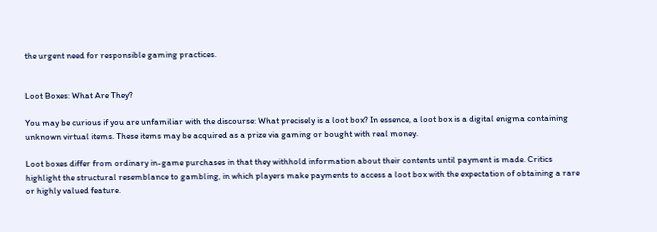the urgent need for responsible gaming practices.


Loot Boxes: What Are They?

You may be curious if you are unfamiliar with the discourse: What precisely is a loot box? In essence, a loot box is a digital enigma containing unknown virtual items. These items may be acquired as a prize via gaming or bought with real money.

Loot boxes differ from ordinary in-game purchases in that they withhold information about their contents until payment is made. Critics highlight the structural resemblance to gambling, in which players make payments to access a loot box with the expectation of obtaining a rare or highly valued feature.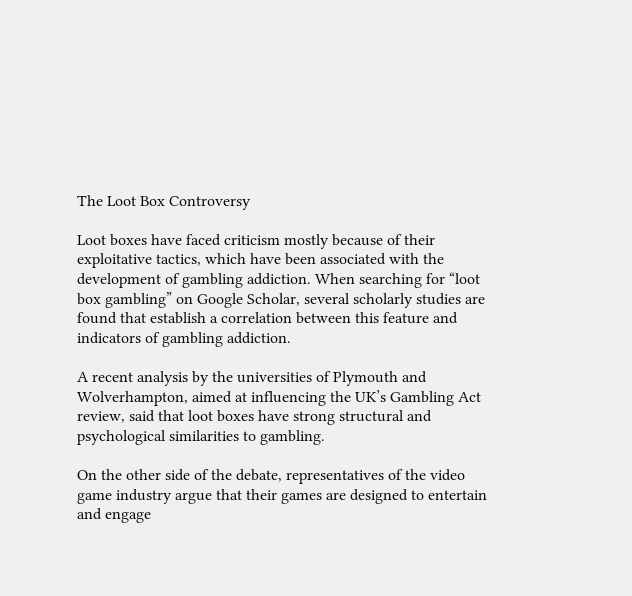The Loot Box Controversy

Loot boxes have faced criticism mostly because of their exploitative tactics, which have been associated with the development of gambling addiction. When searching for “loot box gambling” on Google Scholar, several scholarly studies are found that establish a correlation between this feature and indicators of gambling addiction.

A recent analysis by the universities of Plymouth and Wolverhampton, aimed at influencing the UK’s Gambling Act review, said that loot boxes have strong structural and psychological similarities to gambling.

On the other side of the debate, representatives of the video game industry argue that their games are designed to entertain and engage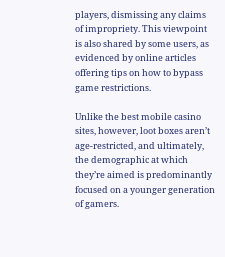players, dismissing any claims of impropriety. This viewpoint is also shared by some users, as evidenced by online articles offering tips on how to bypass game restrictions.

Unlike the best mobile casino sites, however, loot boxes aren’t age-restricted, and ultimately, the demographic at which they’re aimed is predominantly focused on a younger generation of gamers.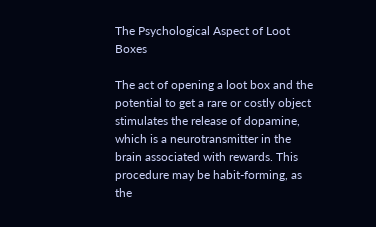The Psychological Aspect of Loot Boxes

The act of opening a loot box and the potential to get a rare or costly object stimulates the release of dopamine, which is a neurotransmitter in the brain associated with rewards. This procedure may be habit-forming, as the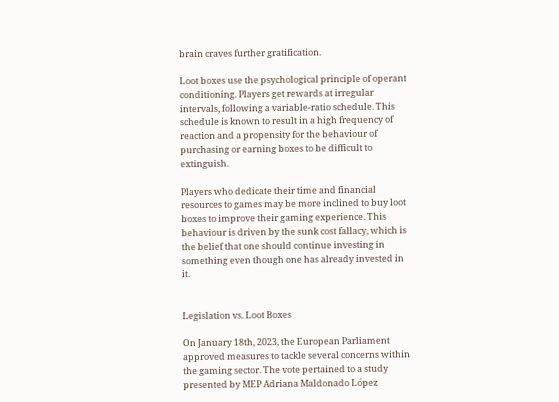brain craves further gratification.

Loot boxes use the psychological principle of operant conditioning. Players get rewards at irregular intervals, following a variable-ratio schedule. This schedule is known to result in a high frequency of reaction and a propensity for the behaviour of purchasing or earning boxes to be difficult to extinguish.

Players who dedicate their time and financial resources to games may be more inclined to buy loot boxes to improve their gaming experience. This behaviour is driven by the sunk cost fallacy, which is the belief that one should continue investing in something even though one has already invested in it.


Legislation vs. Loot Boxes

On January 18th, 2023, the European Parliament approved measures to tackle several concerns within the gaming sector. The vote pertained to a study presented by MEP Adriana Maldonado López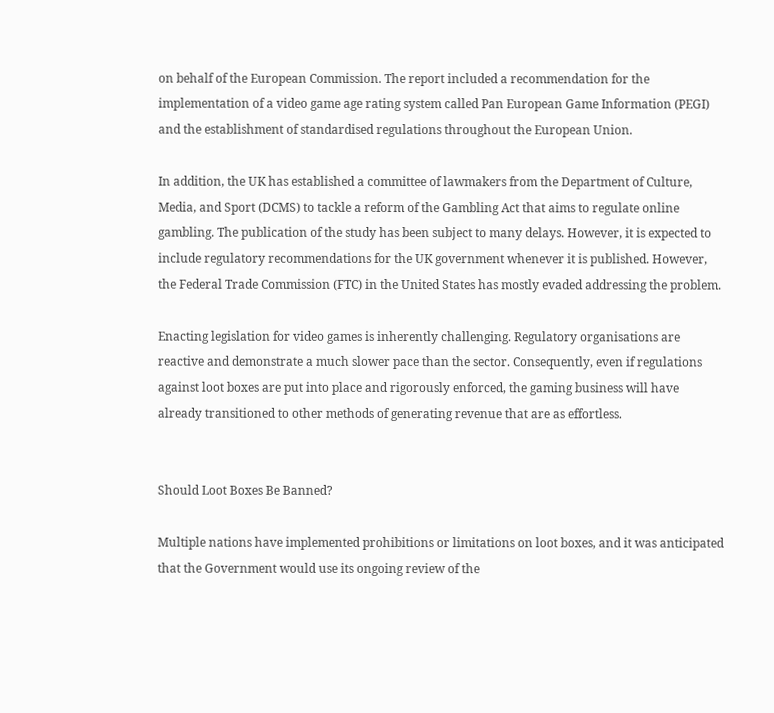on behalf of the European Commission. The report included a recommendation for the implementation of a video game age rating system called Pan European Game Information (PEGI) and the establishment of standardised regulations throughout the European Union.

In addition, the UK has established a committee of lawmakers from the Department of Culture, Media, and Sport (DCMS) to tackle a reform of the Gambling Act that aims to regulate online gambling. The publication of the study has been subject to many delays. However, it is expected to include regulatory recommendations for the UK government whenever it is published. However, the Federal Trade Commission (FTC) in the United States has mostly evaded addressing the problem.

Enacting legislation for video games is inherently challenging. Regulatory organisations are reactive and demonstrate a much slower pace than the sector. Consequently, even if regulations against loot boxes are put into place and rigorously enforced, the gaming business will have already transitioned to other methods of generating revenue that are as effortless.


Should Loot Boxes Be Banned?

Multiple nations have implemented prohibitions or limitations on loot boxes, and it was anticipated that the Government would use its ongoing review of the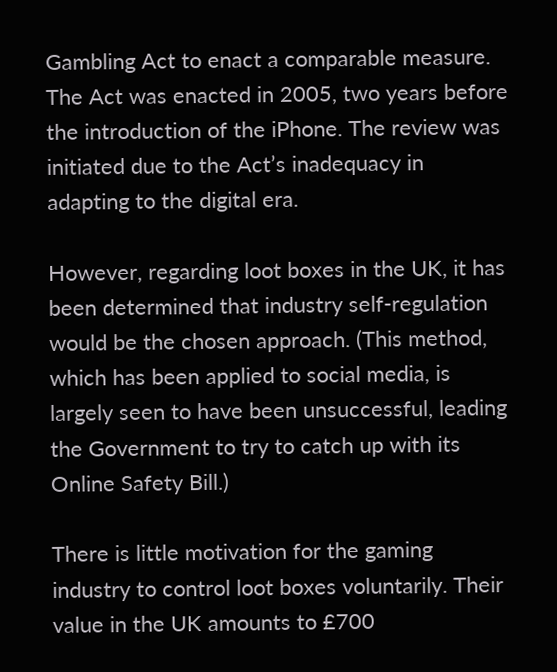Gambling Act to enact a comparable measure. The Act was enacted in 2005, two years before the introduction of the iPhone. The review was initiated due to the Act’s inadequacy in adapting to the digital era.

However, regarding loot boxes in the UK, it has been determined that industry self-regulation would be the chosen approach. (This method, which has been applied to social media, is largely seen to have been unsuccessful, leading the Government to try to catch up with its Online Safety Bill.)

There is little motivation for the gaming industry to control loot boxes voluntarily. Their value in the UK amounts to £700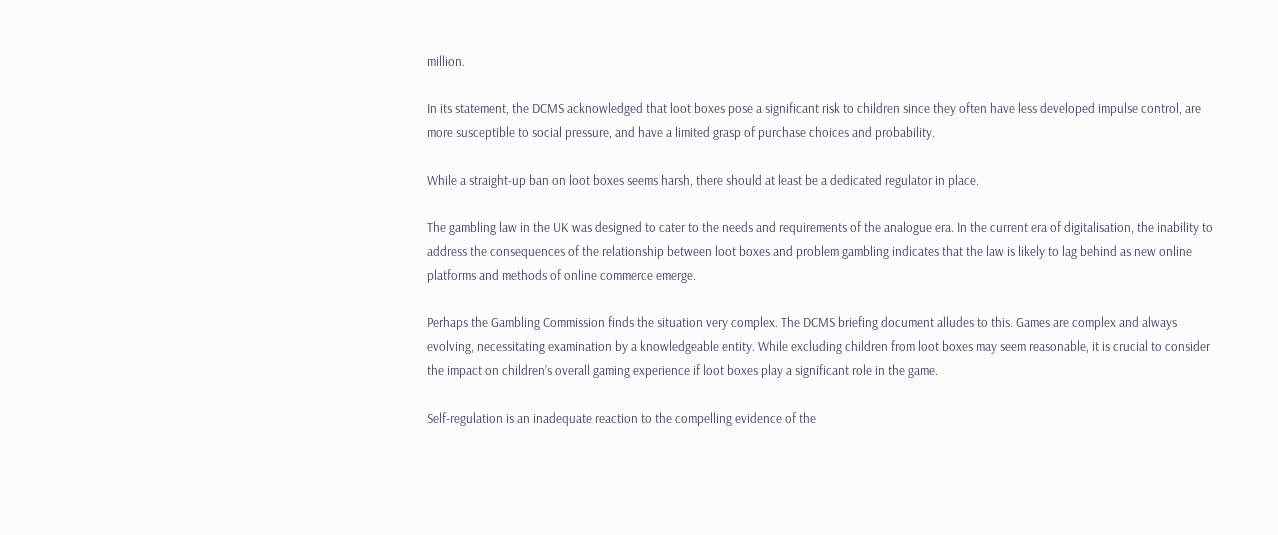million.

In its statement, the DCMS acknowledged that loot boxes pose a significant risk to children since they often have less developed impulse control, are more susceptible to social pressure, and have a limited grasp of purchase choices and probability.

While a straight-up ban on loot boxes seems harsh, there should at least be a dedicated regulator in place.

The gambling law in the UK was designed to cater to the needs and requirements of the analogue era. In the current era of digitalisation, the inability to address the consequences of the relationship between loot boxes and problem gambling indicates that the law is likely to lag behind as new online platforms and methods of online commerce emerge.

Perhaps the Gambling Commission finds the situation very complex. The DCMS briefing document alludes to this. Games are complex and always evolving, necessitating examination by a knowledgeable entity. While excluding children from loot boxes may seem reasonable, it is crucial to consider the impact on children’s overall gaming experience if loot boxes play a significant role in the game.

Self-regulation is an inadequate reaction to the compelling evidence of the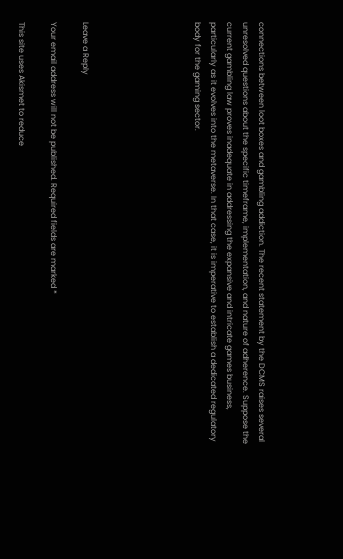connections between loot boxes and gambling addiction. The recent statement by the DCMS raises several unresolved questions about the specific timeframe, implementation, and nature of adherence. Suppose the current gambling law proves inadequate in addressing the expansive and intricate games business, particularly as it evolves into the metaverse. In that case, it is imperative to establish a dedicated regulatory body for the gaming sector.






Leave a Reply

Your email address will not be published. Required fields are marked *

This site uses Akismet to reduce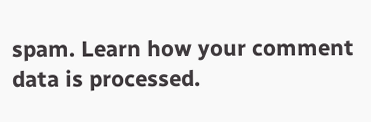spam. Learn how your comment data is processed.